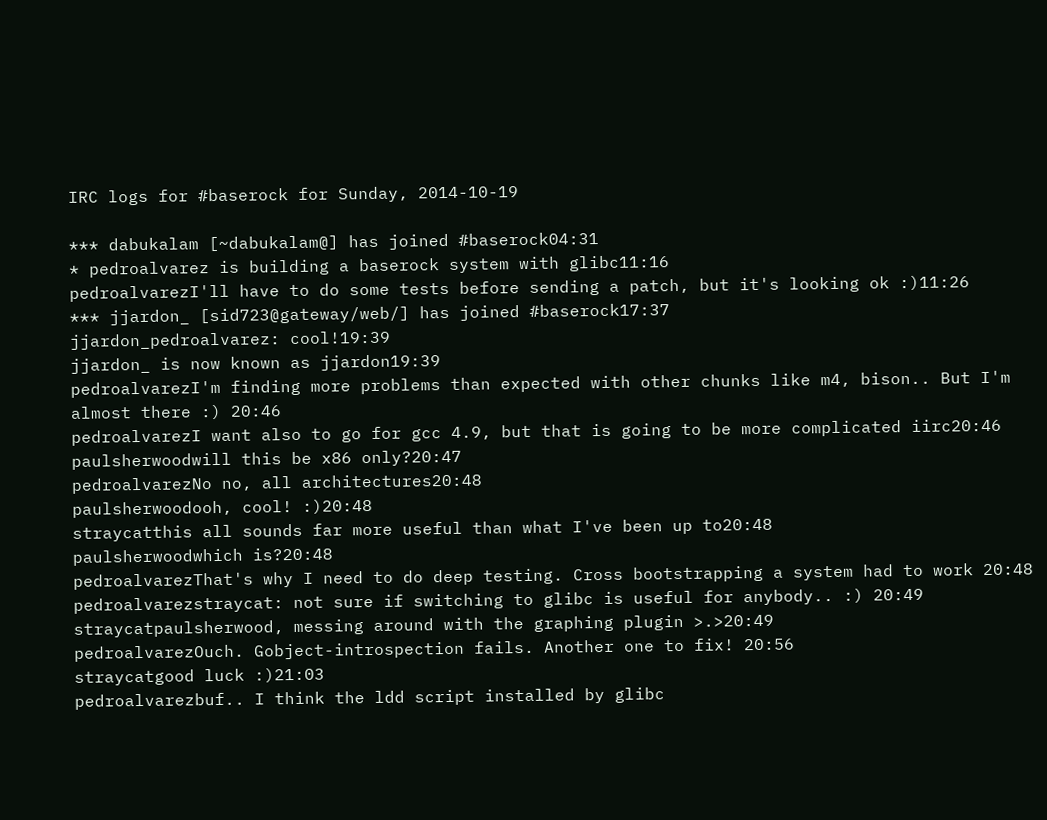IRC logs for #baserock for Sunday, 2014-10-19

*** dabukalam [~dabukalam@] has joined #baserock04:31
* pedroalvarez is building a baserock system with glibc11:16
pedroalvarezI'll have to do some tests before sending a patch, but it's looking ok :)11:26
*** jjardon_ [sid723@gateway/web/] has joined #baserock17:37
jjardon_pedroalvarez: cool!19:39
jjardon_ is now known as jjardon19:39
pedroalvarezI'm finding more problems than expected with other chunks like m4, bison.. But I'm almost there :) 20:46
pedroalvarezI want also to go for gcc 4.9, but that is going to be more complicated iirc20:46
paulsherwoodwill this be x86 only?20:47
pedroalvarezNo no, all architectures20:48
paulsherwoodooh, cool! :)20:48
straycatthis all sounds far more useful than what I've been up to20:48
paulsherwoodwhich is?20:48
pedroalvarezThat's why I need to do deep testing. Cross bootstrapping a system had to work 20:48
pedroalvarezstraycat: not sure if switching to glibc is useful for anybody.. :) 20:49
straycatpaulsherwood, messing around with the graphing plugin >.>20:49
pedroalvarezOuch. Gobject-introspection fails. Another one to fix! 20:56
straycatgood luck :)21:03
pedroalvarezbuf.. I think the ldd script installed by glibc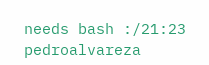needs bash :/21:23
pedroalvareza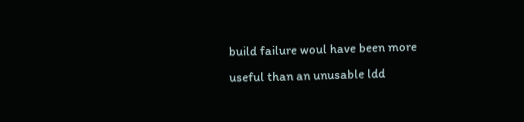build failure woul have been more useful than an unusable ldd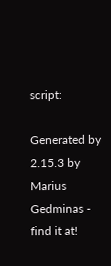script:

Generated by 2.15.3 by Marius Gedminas - find it at!